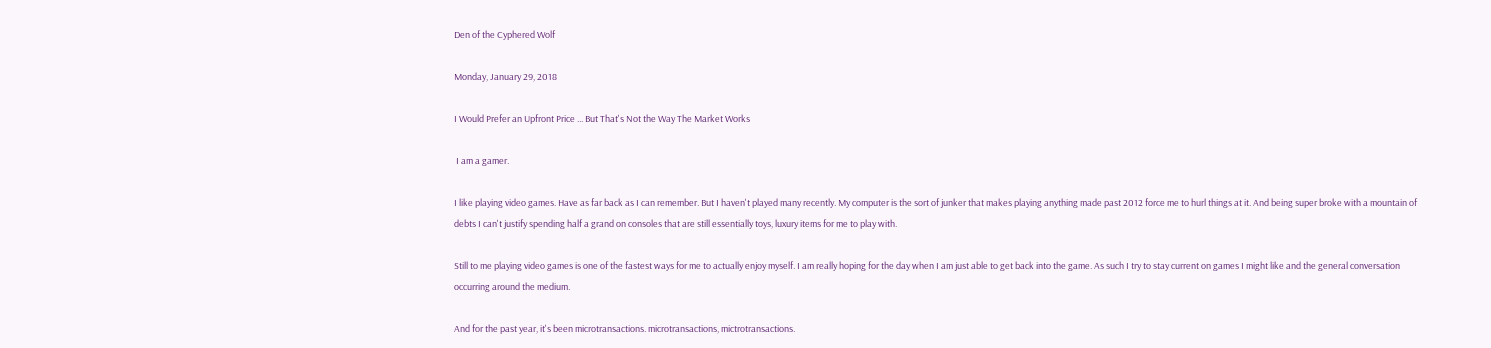Den of the Cyphered Wolf

Monday, January 29, 2018

I Would Prefer an Upfront Price ... But That's Not the Way The Market Works

 I am a gamer.

I like playing video games. Have as far back as I can remember. But I haven't played many recently. My computer is the sort of junker that makes playing anything made past 2012 force me to hurl things at it. And being super broke with a mountain of debts I can't justify spending half a grand on consoles that are still essentially toys, luxury items for me to play with.

Still to me playing video games is one of the fastest ways for me to actually enjoy myself. I am really hoping for the day when I am just able to get back into the game. As such I try to stay current on games I might like and the general conversation occurring around the medium.

And for the past year, it's been microtransactions. microtransactions, mictrotransactions.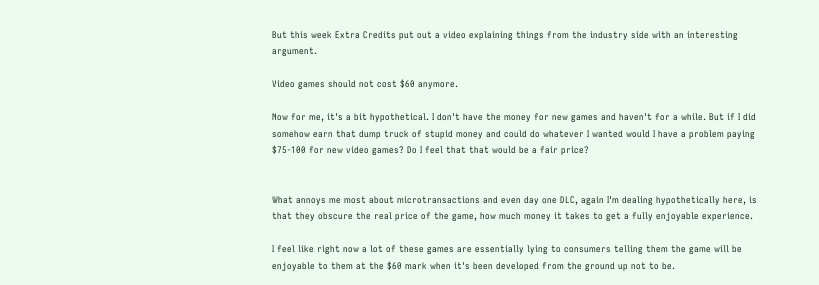But this week Extra Credits put out a video explaining things from the industry side with an interesting argument.

Video games should not cost $60 anymore.

Now for me, it's a bit hypothetical. I don't have the money for new games and haven't for a while. But if I did somehow earn that dump truck of stupid money and could do whatever I wanted would I have a problem paying $75-100 for new video games? Do I feel that that would be a fair price?


What annoys me most about microtransactions and even day one DLC, again I'm dealing hypothetically here, is that they obscure the real price of the game, how much money it takes to get a fully enjoyable experience.

I feel like right now a lot of these games are essentially lying to consumers telling them the game will be enjoyable to them at the $60 mark when it's been developed from the ground up not to be.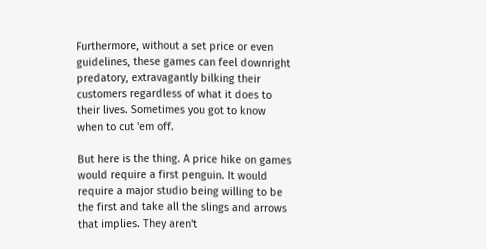Furthermore, without a set price or even guidelines, these games can feel downright predatory, extravagantly bilking their customers regardless of what it does to their lives. Sometimes you got to know when to cut 'em off.

But here is the thing. A price hike on games would require a first penguin. It would require a major studio being willing to be the first and take all the slings and arrows that implies. They aren't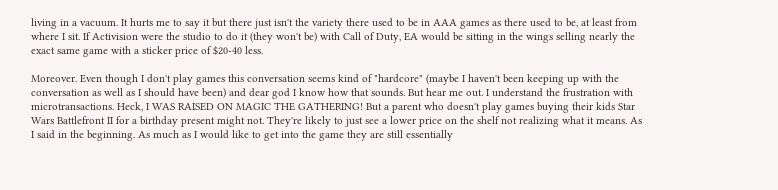living in a vacuum. It hurts me to say it but there just isn't the variety there used to be in AAA games as there used to be, at least from where I sit. If Activision were the studio to do it (they won't be) with Call of Duty, EA would be sitting in the wings selling nearly the exact same game with a sticker price of $20-40 less.

Moreover. Even though I don't play games this conversation seems kind of "hardcore" (maybe I haven't been keeping up with the conversation as well as I should have been) and dear god I know how that sounds. But hear me out. I understand the frustration with microtransactions. Heck, I WAS RAISED ON MAGIC THE GATHERING! But a parent who doesn't play games buying their kids Star Wars Battlefront II for a birthday present might not. They're likely to just see a lower price on the shelf not realizing what it means. As I said in the beginning. As much as I would like to get into the game they are still essentially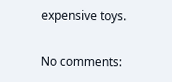expensive toys.

No comments: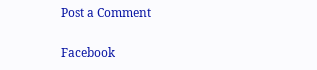Post a Comment

Facebook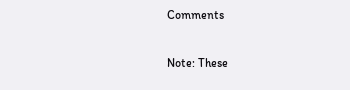Comments

Note: These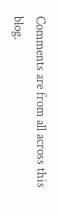Comments are from all across this blog.